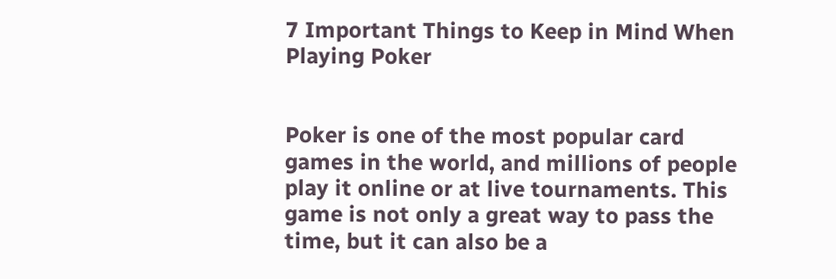7 Important Things to Keep in Mind When Playing Poker


Poker is one of the most popular card games in the world, and millions of people play it online or at live tournaments. This game is not only a great way to pass the time, but it can also be a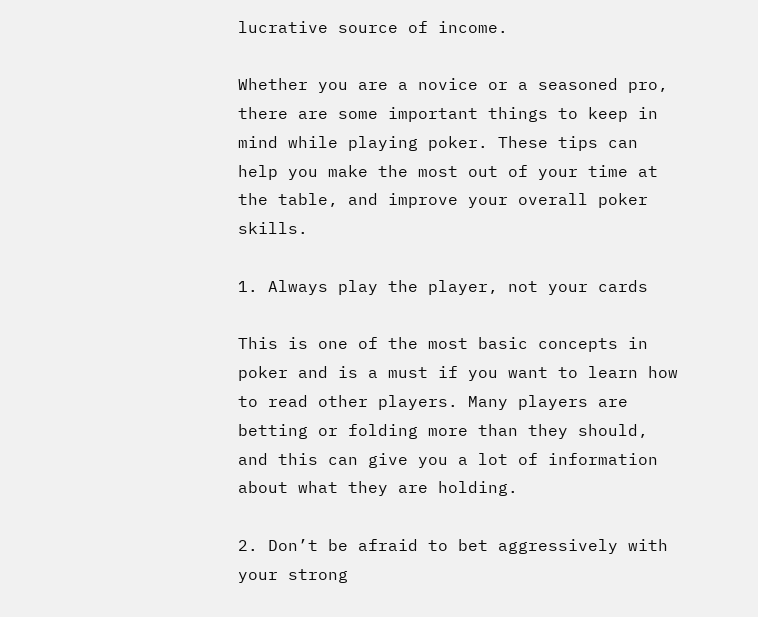lucrative source of income.

Whether you are a novice or a seasoned pro, there are some important things to keep in mind while playing poker. These tips can help you make the most out of your time at the table, and improve your overall poker skills.

1. Always play the player, not your cards

This is one of the most basic concepts in poker and is a must if you want to learn how to read other players. Many players are betting or folding more than they should, and this can give you a lot of information about what they are holding.

2. Don’t be afraid to bet aggressively with your strong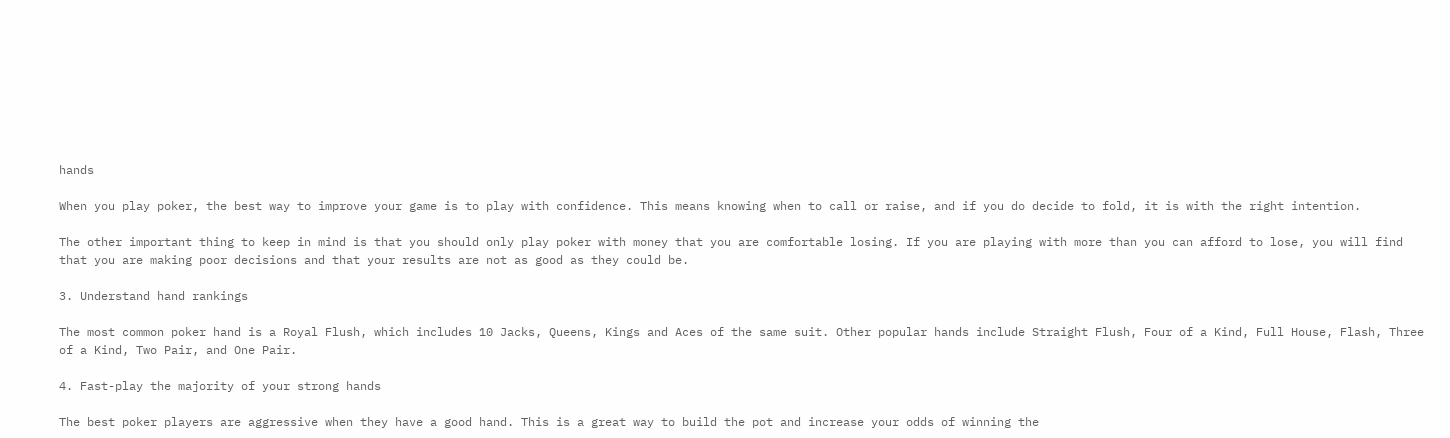hands

When you play poker, the best way to improve your game is to play with confidence. This means knowing when to call or raise, and if you do decide to fold, it is with the right intention.

The other important thing to keep in mind is that you should only play poker with money that you are comfortable losing. If you are playing with more than you can afford to lose, you will find that you are making poor decisions and that your results are not as good as they could be.

3. Understand hand rankings

The most common poker hand is a Royal Flush, which includes 10 Jacks, Queens, Kings and Aces of the same suit. Other popular hands include Straight Flush, Four of a Kind, Full House, Flash, Three of a Kind, Two Pair, and One Pair.

4. Fast-play the majority of your strong hands

The best poker players are aggressive when they have a good hand. This is a great way to build the pot and increase your odds of winning the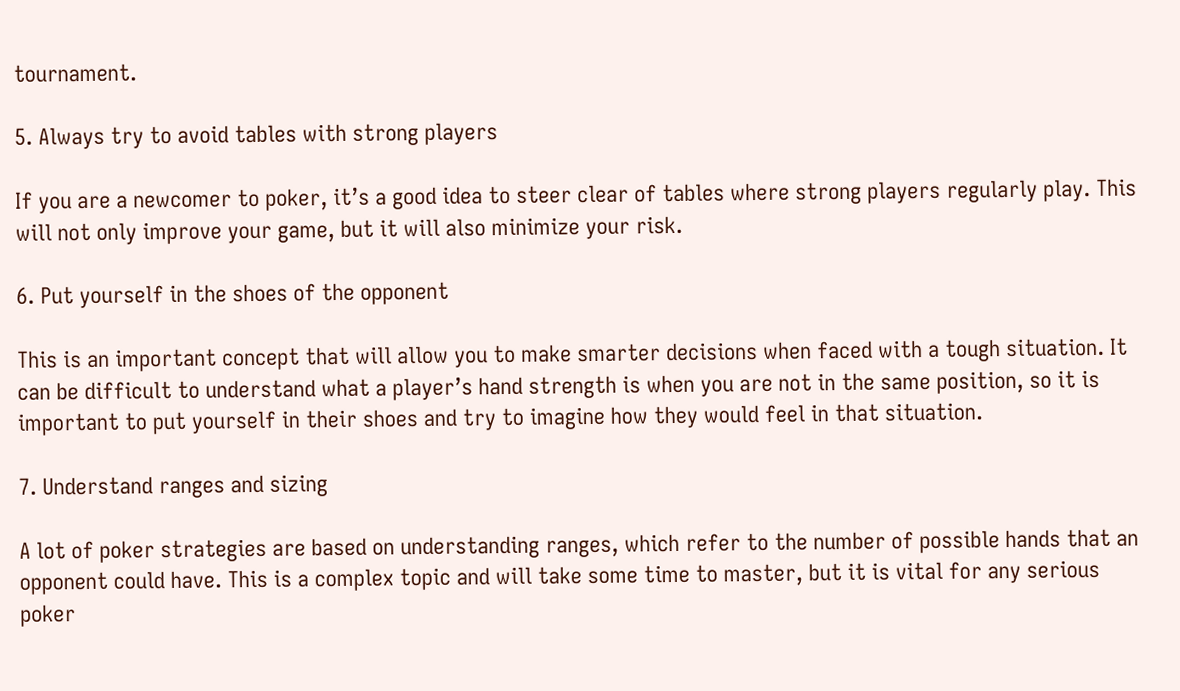tournament.

5. Always try to avoid tables with strong players

If you are a newcomer to poker, it’s a good idea to steer clear of tables where strong players regularly play. This will not only improve your game, but it will also minimize your risk.

6. Put yourself in the shoes of the opponent

This is an important concept that will allow you to make smarter decisions when faced with a tough situation. It can be difficult to understand what a player’s hand strength is when you are not in the same position, so it is important to put yourself in their shoes and try to imagine how they would feel in that situation.

7. Understand ranges and sizing

A lot of poker strategies are based on understanding ranges, which refer to the number of possible hands that an opponent could have. This is a complex topic and will take some time to master, but it is vital for any serious poker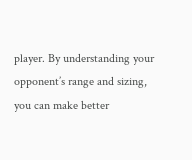player. By understanding your opponent’s range and sizing, you can make better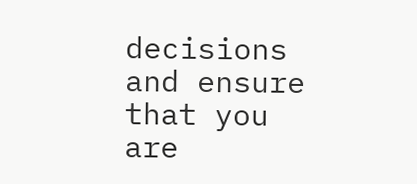decisions and ensure that you are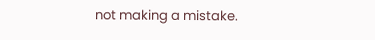not making a mistake.